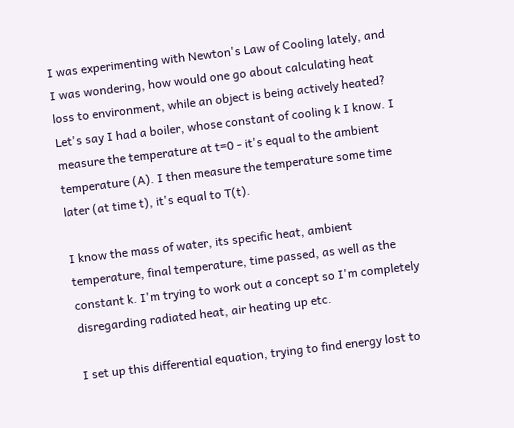I was experimenting with Newton's Law of Cooling lately, and I was wondering, how would one go about calculating heat loss to environment, while an object is being actively heated? Let's say I had a boiler, whose constant of cooling k I know. I measure the temperature at t=0 - it's equal to the ambient temperature (A). I then measure the temperature some time later (at time t), it's equal to T(t).

I know the mass of water, its specific heat, ambient temperature, final temperature, time passed, as well as the constant k. I'm trying to work out a concept so I'm completely disregarding radiated heat, air heating up etc.

I set up this differential equation, trying to find energy lost to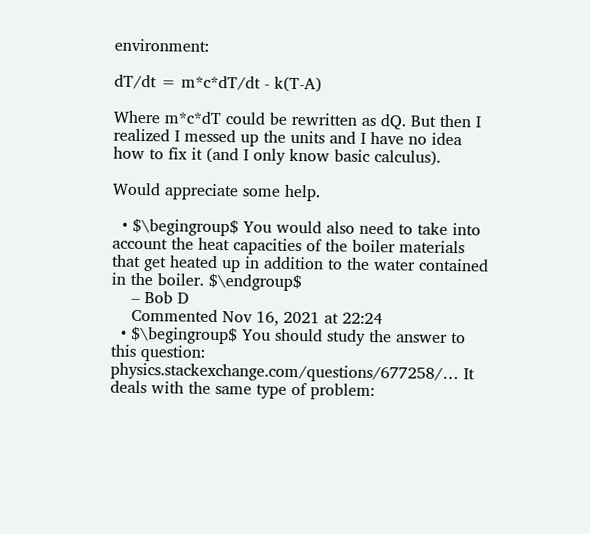environment:

dT/dt = m*c*dT/dt - k(T-A)

Where m*c*dT could be rewritten as dQ. But then I realized I messed up the units and I have no idea how to fix it (and I only know basic calculus).

Would appreciate some help.

  • $\begingroup$ You would also need to take into account the heat capacities of the boiler materials that get heated up in addition to the water contained in the boiler. $\endgroup$
    – Bob D
    Commented Nov 16, 2021 at 22:24
  • $\begingroup$ You should study the answer to this question: physics.stackexchange.com/questions/677258/… It deals with the same type of problem: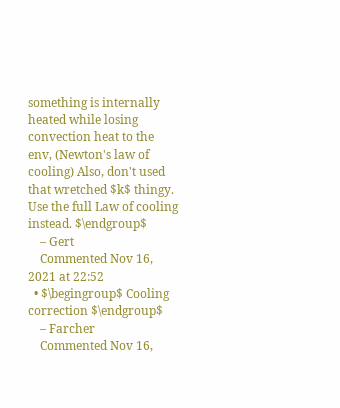something is internally heated while losing convection heat to the env, (Newton's law of cooling) Also, don't used that wretched $k$ thingy. Use the full Law of cooling instead. $\endgroup$
    – Gert
    Commented Nov 16, 2021 at 22:52
  • $\begingroup$ Cooling correction $\endgroup$
    – Farcher
    Commented Nov 16,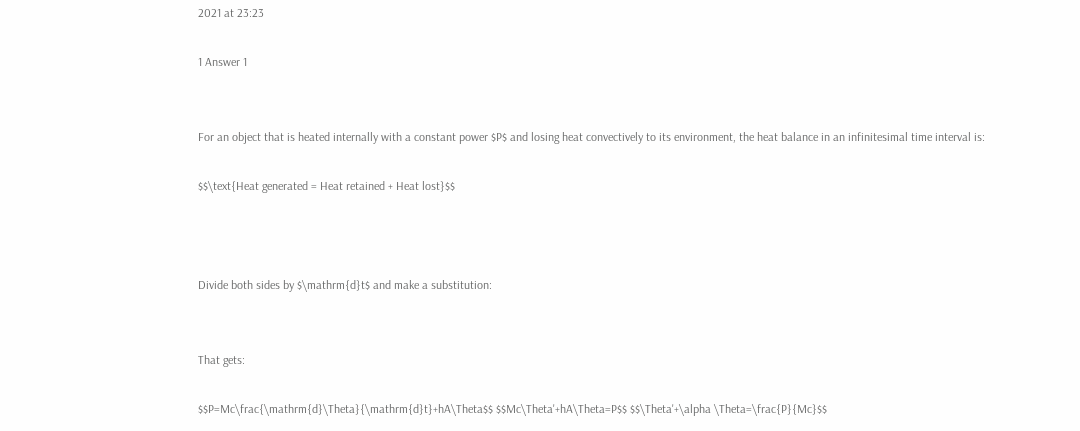2021 at 23:23

1 Answer 1


For an object that is heated internally with a constant power $P$ and losing heat convectively to its environment, the heat balance in an infinitesimal time interval is:

$$\text{Heat generated = Heat retained + Heat lost}$$



Divide both sides by $\mathrm{d}t$ and make a substitution:


That gets:

$$P=Mc\frac{\mathrm{d}\Theta}{\mathrm{d}t}+hA\Theta$$ $$Mc\Theta'+hA\Theta=P$$ $$\Theta'+\alpha \Theta=\frac{P}{Mc}$$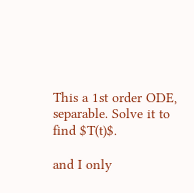This a 1st order ODE, separable. Solve it to find $T(t)$.

and I only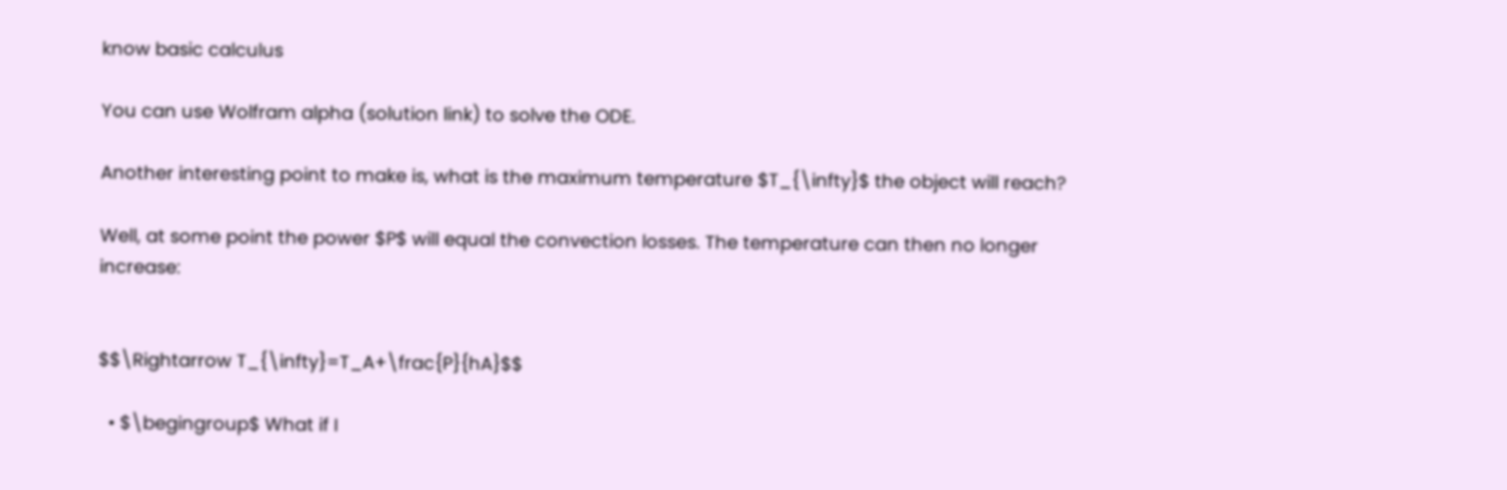know basic calculus

You can use Wolfram alpha (solution link) to solve the ODE.

Another interesting point to make is, what is the maximum temperature $T_{\infty}$ the object will reach?

Well, at some point the power $P$ will equal the convection losses. The temperature can then no longer increase:


$$\Rightarrow T_{\infty}=T_A+\frac{P}{hA}$$

  • $\begingroup$ What if I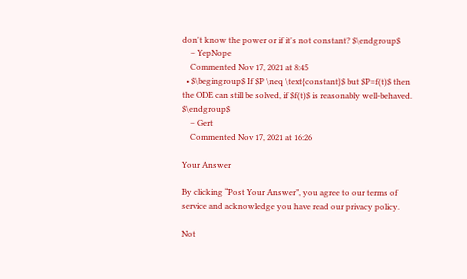don't know the power or if it's not constant? $\endgroup$
    – YepNope
    Commented Nov 17, 2021 at 8:45
  • $\begingroup$ If $P \neq \text{constant}$ but $P=f(t)$ then the ODE can still be solved, if $f(t)$ is reasonably well-behaved. $\endgroup$
    – Gert
    Commented Nov 17, 2021 at 16:26

Your Answer

By clicking “Post Your Answer”, you agree to our terms of service and acknowledge you have read our privacy policy.

Not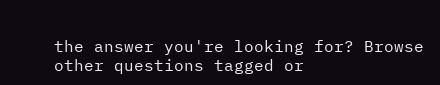the answer you're looking for? Browse other questions tagged or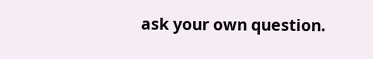ask your own question.